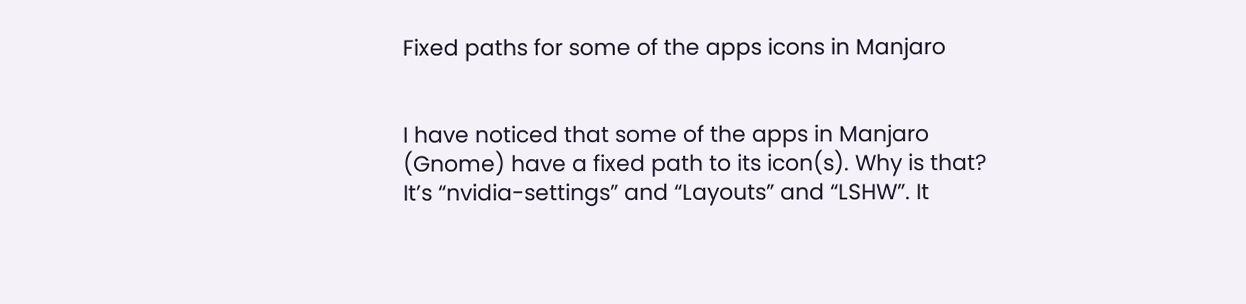Fixed paths for some of the apps icons in Manjaro


I have noticed that some of the apps in Manjaro (Gnome) have a fixed path to its icon(s). Why is that?
It’s “nvidia-settings” and “Layouts” and “LSHW”. It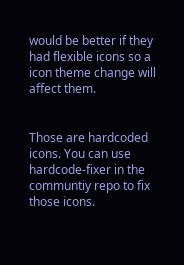would be better if they had flexible icons so a icon theme change will affect them.


Those are hardcoded icons. You can use hardcode-fixer in the communtiy repo to fix those icons.